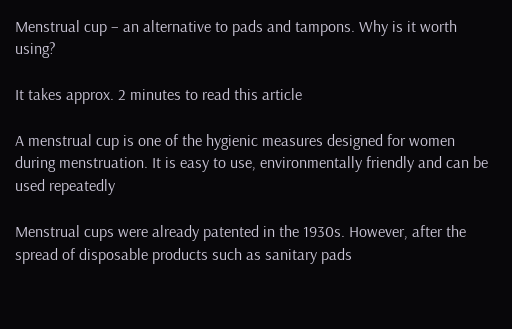Menstrual cup – an alternative to pads and tampons. Why is it worth using?

It takes approx. 2 minutes to read this article

A menstrual cup is one of the hygienic measures designed for women during menstruation. It is easy to use, environmentally friendly and can be used repeatedly

Menstrual cups were already patented in the 1930s. However, after the spread of disposable products such as sanitary pads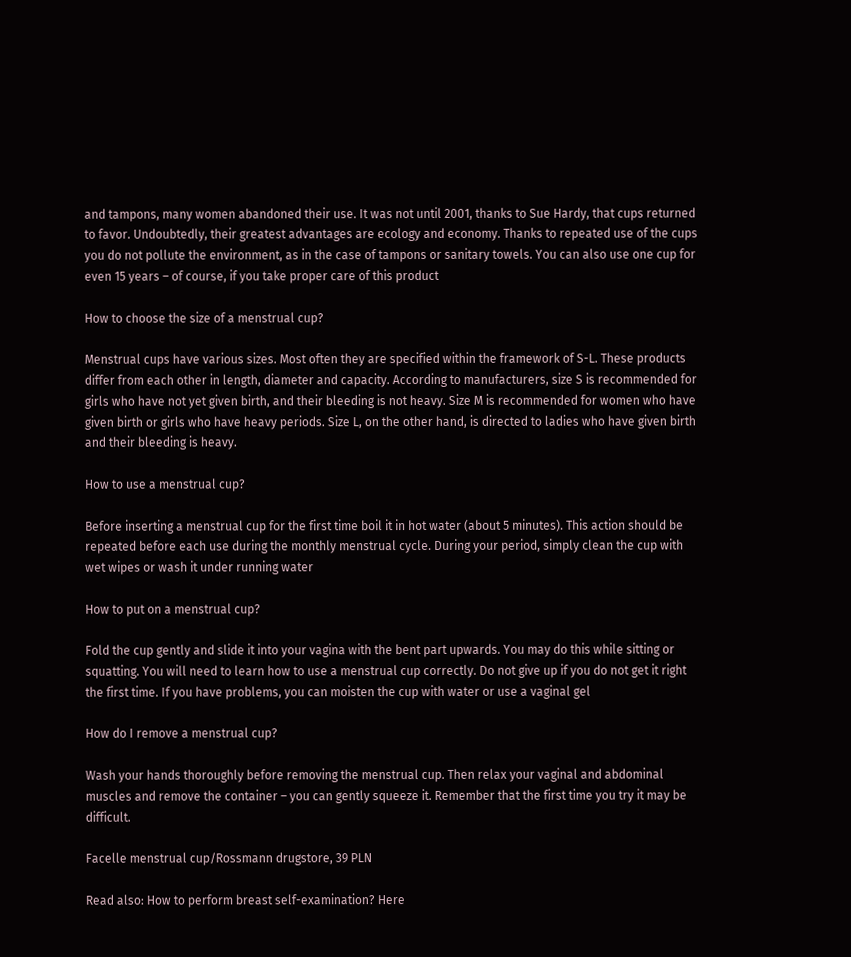and tampons, many women abandoned their use. It was not until 2001, thanks to Sue Hardy, that cups returned to favor. Undoubtedly, their greatest advantages are ecology and economy. Thanks to repeated use of the cups you do not pollute the environment, as in the case of tampons or sanitary towels. You can also use one cup for even 15 years – of course, if you take proper care of this product

How to choose the size of a menstrual cup?

Menstrual cups have various sizes. Most often they are specified within the framework of S-L. These products differ from each other in length, diameter and capacity. According to manufacturers, size S is recommended for girls who have not yet given birth, and their bleeding is not heavy. Size M is recommended for women who have given birth or girls who have heavy periods. Size L, on the other hand, is directed to ladies who have given birth and their bleeding is heavy.

How to use a menstrual cup?

Before inserting a menstrual cup for the first time boil it in hot water (about 5 minutes). This action should be repeated before each use during the monthly menstrual cycle. During your period, simply clean the cup with wet wipes or wash it under running water

How to put on a menstrual cup?

Fold the cup gently and slide it into your vagina with the bent part upwards. You may do this while sitting or squatting. You will need to learn how to use a menstrual cup correctly. Do not give up if you do not get it right the first time. If you have problems, you can moisten the cup with water or use a vaginal gel

How do I remove a menstrual cup?

Wash your hands thoroughly before removing the menstrual cup. Then relax your vaginal and abdominal muscles and remove the container – you can gently squeeze it. Remember that the first time you try it may be difficult.

Facelle menstrual cup/Rossmann drugstore, 39 PLN

Read also: How to perform breast self-examination? Here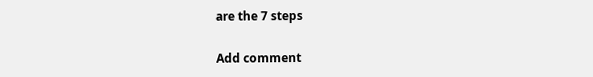are the 7 steps

Add comment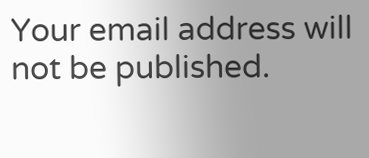Your email address will not be published.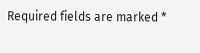Required fields are marked *